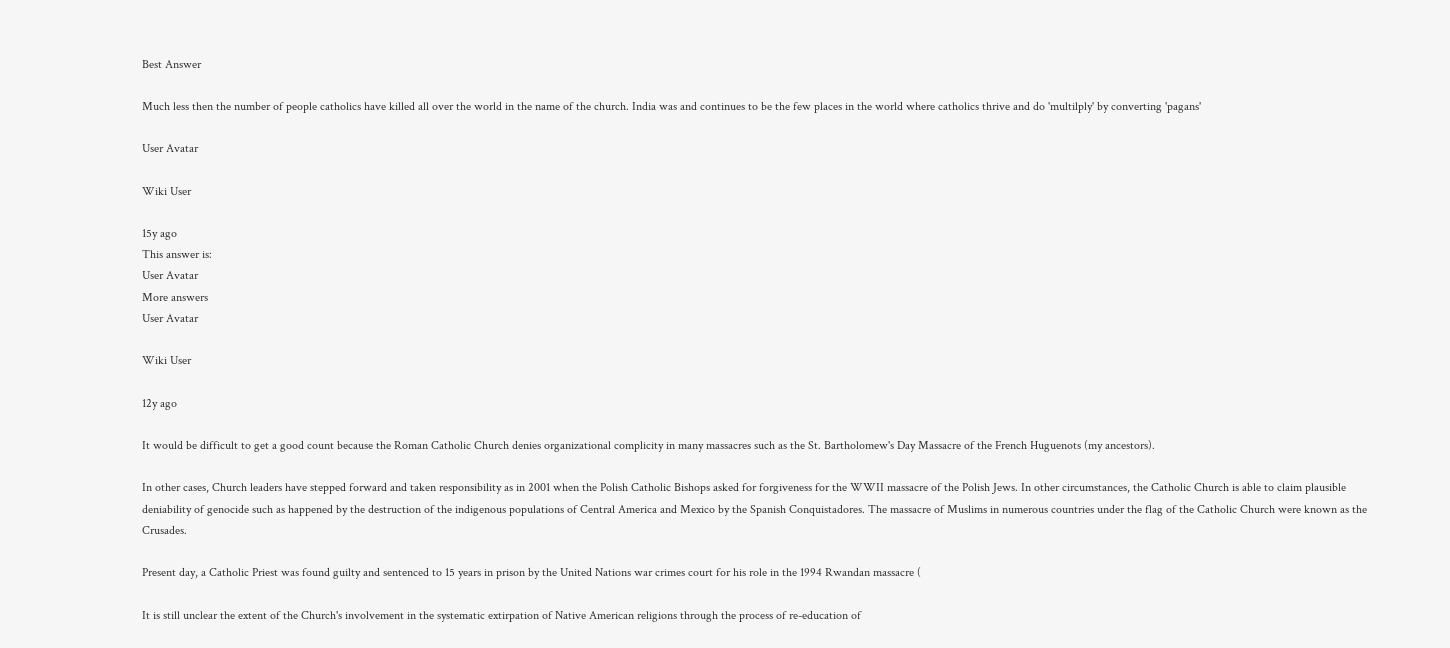Best Answer

Much less then the number of people catholics have killed all over the world in the name of the church. India was and continues to be the few places in the world where catholics thrive and do 'multilply' by converting 'pagans'

User Avatar

Wiki User

15y ago
This answer is:
User Avatar
More answers
User Avatar

Wiki User

12y ago

It would be difficult to get a good count because the Roman Catholic Church denies organizational complicity in many massacres such as the St. Bartholomew's Day Massacre of the French Huguenots (my ancestors).

In other cases, Church leaders have stepped forward and taken responsibility as in 2001 when the Polish Catholic Bishops asked for forgiveness for the WWII massacre of the Polish Jews. In other circumstances, the Catholic Church is able to claim plausible deniability of genocide such as happened by the destruction of the indigenous populations of Central America and Mexico by the Spanish Conquistadores. The massacre of Muslims in numerous countries under the flag of the Catholic Church were known as the Crusades.

Present day, a Catholic Priest was found guilty and sentenced to 15 years in prison by the United Nations war crimes court for his role in the 1994 Rwandan massacre (

It is still unclear the extent of the Church's involvement in the systematic extirpation of Native American religions through the process of re-education of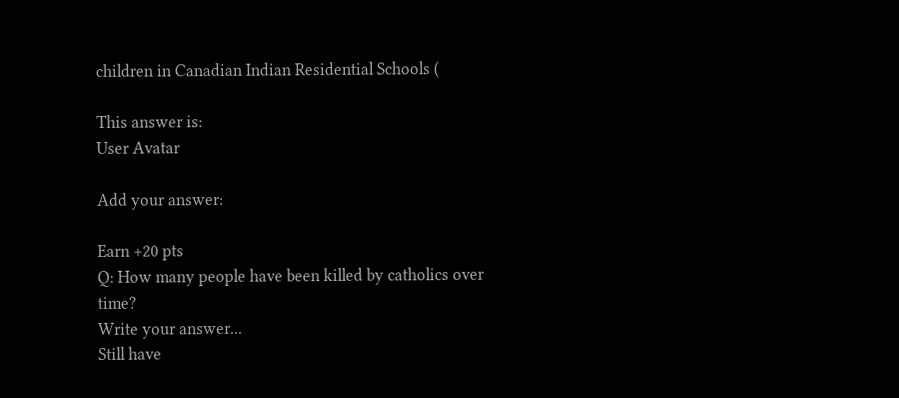children in Canadian Indian Residential Schools (

This answer is:
User Avatar

Add your answer:

Earn +20 pts
Q: How many people have been killed by catholics over time?
Write your answer...
Still have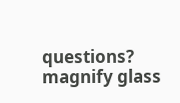questions?
magnify glass